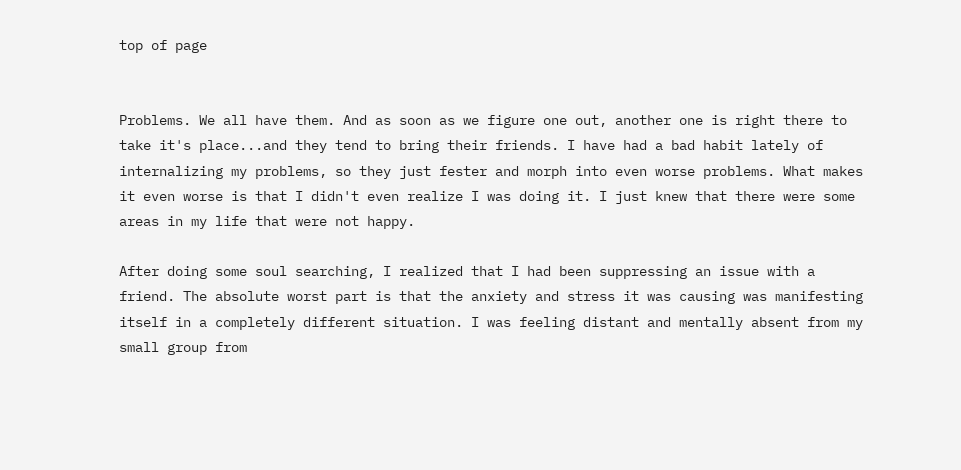top of page


Problems. We all have them. And as soon as we figure one out, another one is right there to take it's place...and they tend to bring their friends. I have had a bad habit lately of internalizing my problems, so they just fester and morph into even worse problems. What makes it even worse is that I didn't even realize I was doing it. I just knew that there were some areas in my life that were not happy.

After doing some soul searching, I realized that I had been suppressing an issue with a friend. The absolute worst part is that the anxiety and stress it was causing was manifesting itself in a completely different situation. I was feeling distant and mentally absent from my small group from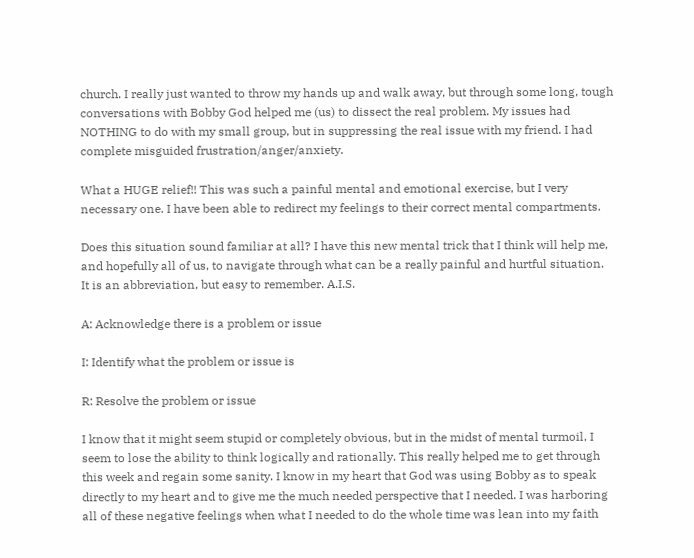church. I really just wanted to throw my hands up and walk away, but through some long, tough conversations with Bobby God helped me (us) to dissect the real problem. My issues had NOTHING to do with my small group, but in suppressing the real issue with my friend. I had complete misguided frustration/anger/anxiety.

What a HUGE relief!! This was such a painful mental and emotional exercise, but I very necessary one. I have been able to redirect my feelings to their correct mental compartments.

Does this situation sound familiar at all? I have this new mental trick that I think will help me, and hopefully all of us, to navigate through what can be a really painful and hurtful situation. It is an abbreviation, but easy to remember. A.I.S.

A: Acknowledge there is a problem or issue

I: Identify what the problem or issue is

R: Resolve the problem or issue

I know that it might seem stupid or completely obvious, but in the midst of mental turmoil, I seem to lose the ability to think logically and rationally. This really helped me to get through this week and regain some sanity. I know in my heart that God was using Bobby as to speak directly to my heart and to give me the much needed perspective that I needed. I was harboring all of these negative feelings when what I needed to do the whole time was lean into my faith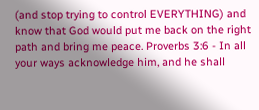(and stop trying to control EVERYTHING) and know that God would put me back on the right path and bring me peace. Proverbs 3:6 - In all your ways acknowledge him, and he shall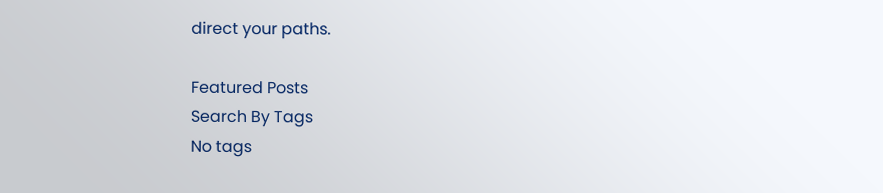direct your paths.

Featured Posts
Search By Tags
No tags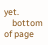yet.
    bottom of page